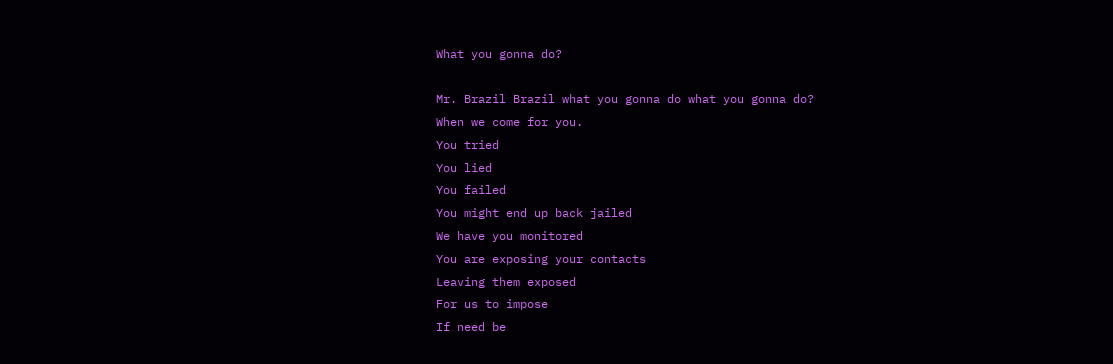What you gonna do?

Mr. Brazil Brazil what you gonna do what you gonna do?
When we come for you.
You tried
You lied
You failed
You might end up back jailed
We have you monitored
You are exposing your contacts
Leaving them exposed
For us to impose
If need be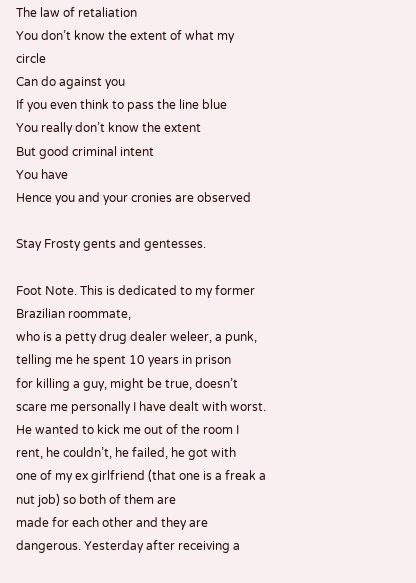The law of retaliation
You don’t know the extent of what my circle
Can do against you
If you even think to pass the line blue
You really don’t know the extent
But good criminal intent
You have
Hence you and your cronies are observed

Stay Frosty gents and gentesses.

Foot Note. This is dedicated to my former Brazilian roommate,
who is a petty drug dealer weleer, a punk, telling me he spent 10 years in prison
for killing a guy, might be true, doesn’t scare me personally I have dealt with worst.
He wanted to kick me out of the room I rent, he couldn’t, he failed, he got with
one of my ex girlfriend (that one is a freak a nut job) so both of them are
made for each other and they are dangerous. Yesterday after receiving a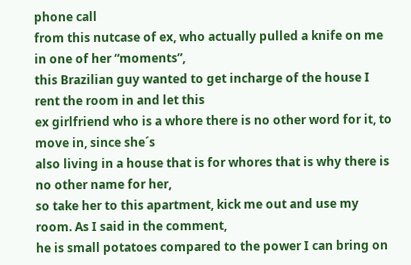phone call
from this nutcase of ex, who actually pulled a knife on me in one of her “moments”,
this Brazilian guy wanted to get incharge of the house I rent the room in and let this
ex girlfriend who is a whore there is no other word for it, to move in, since she´s
also living in a house that is for whores that is why there is no other name for her,
so take her to this apartment, kick me out and use my room. As I said in the comment,
he is small potatoes compared to the power I can bring on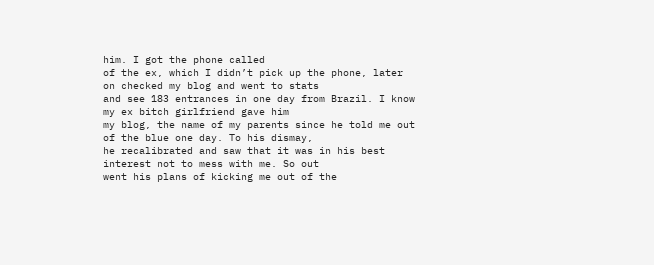him. I got the phone called
of the ex, which I didn’t pick up the phone, later on checked my blog and went to stats
and see 183 entrances in one day from Brazil. I know my ex bitch girlfriend gave him
my blog, the name of my parents since he told me out of the blue one day. To his dismay,
he recalibrated and saw that it was in his best interest not to mess with me. So out
went his plans of kicking me out of the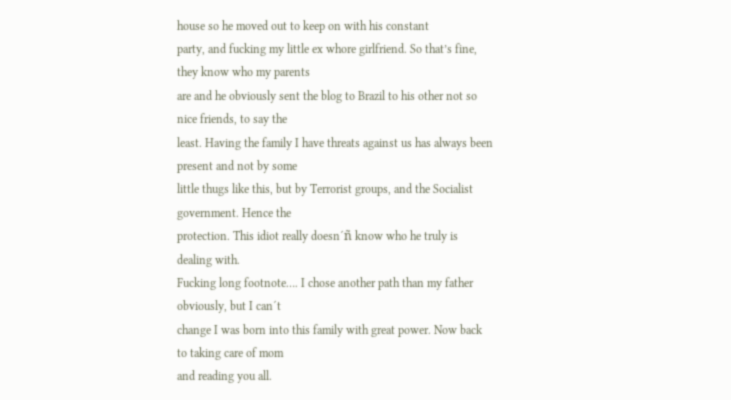house so he moved out to keep on with his constant
party, and fucking my little ex whore girlfriend. So that’s fine, they know who my parents
are and he obviously sent the blog to Brazil to his other not so nice friends, to say the
least. Having the family I have threats against us has always been present and not by some
little thugs like this, but by Terrorist groups, and the Socialist government. Hence the
protection. This idiot really doesn´ñ know who he truly is dealing with.
Fucking long footnote…. I chose another path than my father obviously, but I can´t
change I was born into this family with great power. Now back to taking care of mom
and reading you all.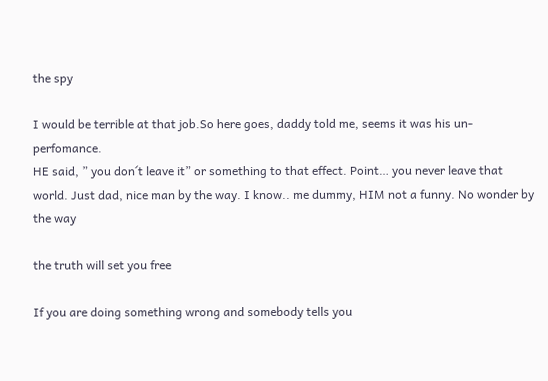the spy

I would be terrible at that job.So here goes, daddy told me, seems it was his un-perfomance.
HE said, ” you don´t leave it” or something to that effect. Point… you never leave that
world. Just dad, nice man by the way. I know.. me dummy, HIM not a funny. No wonder by the way

the truth will set you free

If you are doing something wrong and somebody tells you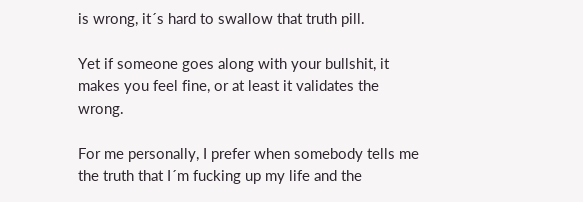is wrong, it´s hard to swallow that truth pill.

Yet if someone goes along with your bullshit, it makes you feel fine, or at least it validates the wrong.

For me personally, I prefer when somebody tells me the truth that I´m fucking up my life and the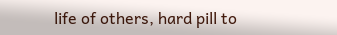life of others, hard pill to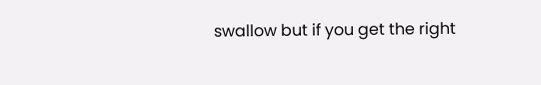swallow but if you get the right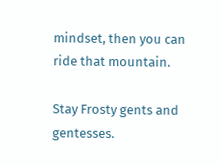mindset, then you can ride that mountain.

Stay Frosty gents and gentesses.